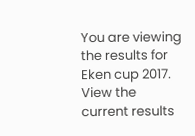You are viewing the results for Eken cup 2017. View the current results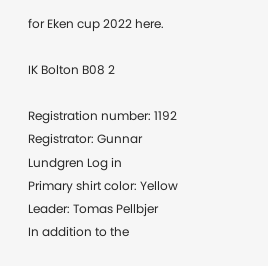for Eken cup 2022 here.

IK Bolton B08 2

Registration number: 1192
Registrator: Gunnar Lundgren Log in
Primary shirt color: Yellow
Leader: Tomas Pellbjer
In addition to the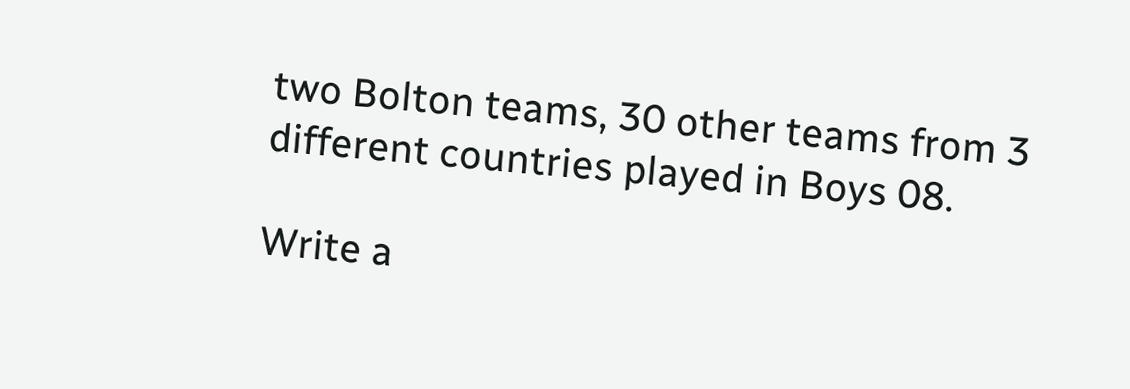two Bolton teams, 30 other teams from 3 different countries played in Boys 08.

Write a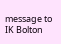message to IK Bolton